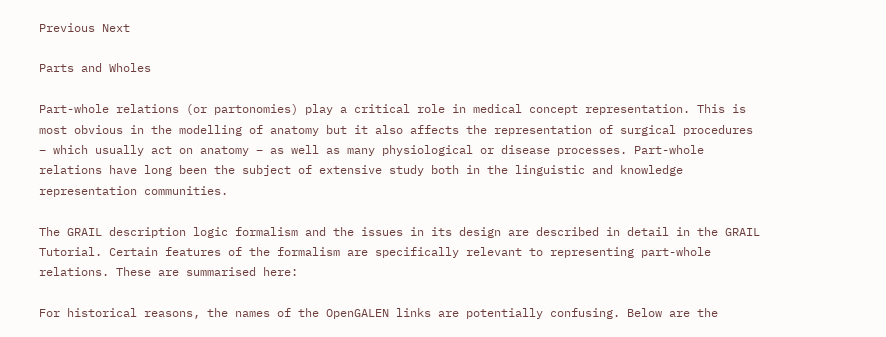Previous Next

Parts and Wholes

Part-whole relations (or partonomies) play a critical role in medical concept representation. This is most obvious in the modelling of anatomy but it also affects the representation of surgical procedures – which usually act on anatomy – as well as many physiological or disease processes. Part-whole relations have long been the subject of extensive study both in the linguistic and knowledge representation communities.

The GRAIL description logic formalism and the issues in its design are described in detail in the GRAIL Tutorial. Certain features of the formalism are specifically relevant to representing part-whole relations. These are summarised here:

For historical reasons, the names of the OpenGALEN links are potentially confusing. Below are the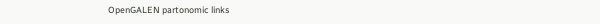OpenGALEN partonomic links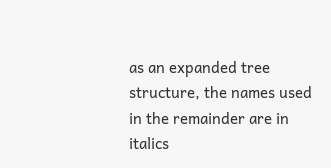as an expanded tree structure, the names used in the remainder are in italics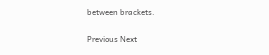between brackets.

Previous Next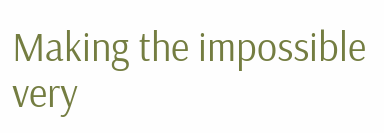Making the impossible very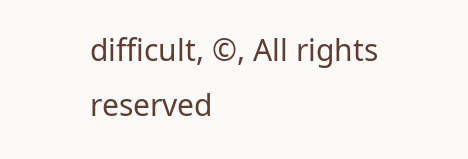difficult, ©, All rights reserved